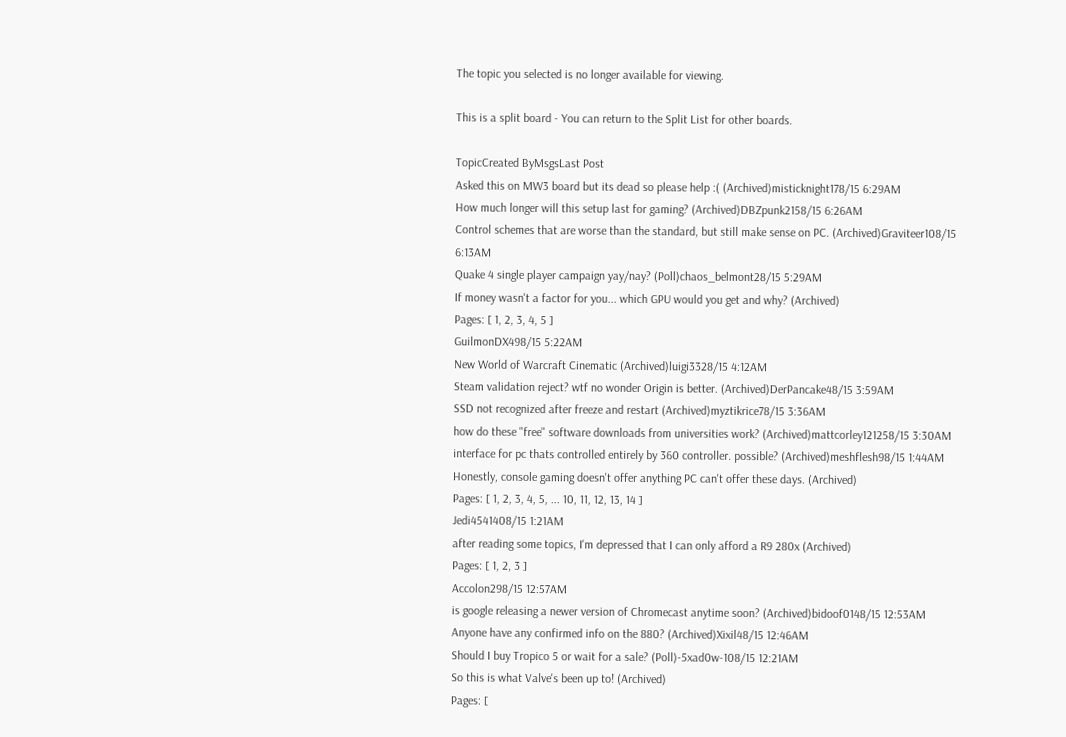The topic you selected is no longer available for viewing.

This is a split board - You can return to the Split List for other boards.

TopicCreated ByMsgsLast Post
Asked this on MW3 board but its dead so please help :( (Archived)misticknight178/15 6:29AM
How much longer will this setup last for gaming? (Archived)DBZpunk2158/15 6:26AM
Control schemes that are worse than the standard, but still make sense on PC. (Archived)Graviteer108/15 6:13AM
Quake 4 single player campaign yay/nay? (Poll)chaos_belmont28/15 5:29AM
If money wasn't a factor for you... which GPU would you get and why? (Archived)
Pages: [ 1, 2, 3, 4, 5 ]
GuilmonDX498/15 5:22AM
New World of Warcraft Cinematic (Archived)luigi3328/15 4:12AM
Steam validation reject? wtf no wonder Origin is better. (Archived)DerPancake48/15 3:59AM
SSD not recognized after freeze and restart (Archived)myztikrice78/15 3:36AM
how do these "free" software downloads from universities work? (Archived)mattcorley121258/15 3:30AM
interface for pc thats controlled entirely by 360 controller. possible? (Archived)meshflesh98/15 1:44AM
Honestly, console gaming doesn't offer anything PC can't offer these days. (Archived)
Pages: [ 1, 2, 3, 4, 5, ... 10, 11, 12, 13, 14 ]
Jedi4541408/15 1:21AM
after reading some topics, I'm depressed that I can only afford a R9 280x (Archived)
Pages: [ 1, 2, 3 ]
Accolon298/15 12:57AM
is google releasing a newer version of Chromecast anytime soon? (Archived)bidoof0148/15 12:53AM
Anyone have any confirmed info on the 880? (Archived)Xixil48/15 12:46AM
Should I buy Tropico 5 or wait for a sale? (Poll)-5xad0w-108/15 12:21AM
So this is what Valve's been up to! (Archived)
Pages: [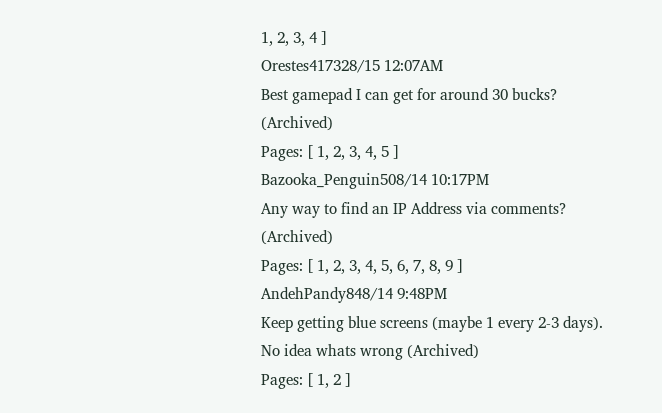1, 2, 3, 4 ]
Orestes417328/15 12:07AM
Best gamepad I can get for around 30 bucks? (Archived)
Pages: [ 1, 2, 3, 4, 5 ]
Bazooka_Penguin508/14 10:17PM
Any way to find an IP Address via comments? (Archived)
Pages: [ 1, 2, 3, 4, 5, 6, 7, 8, 9 ]
AndehPandy848/14 9:48PM
Keep getting blue screens (maybe 1 every 2-3 days). No idea whats wrong (Archived)
Pages: [ 1, 2 ]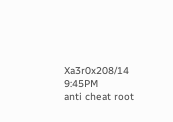Xa3r0x208/14 9:45PM
anti cheat root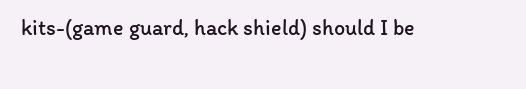kits-(game guard, hack shield) should I be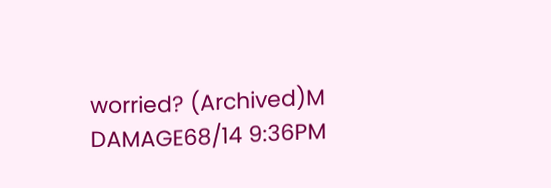worried? (Archived)M DAMAGE68/14 9:36PM